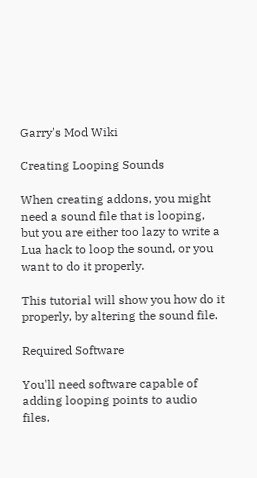Garry's Mod Wiki

Creating Looping Sounds

When creating addons, you might need a sound file that is looping, but you are either too lazy to write a Lua hack to loop the sound, or you want to do it properly.

This tutorial will show you how do it properly, by altering the sound file.

Required Software

You'll need software capable of adding looping points to audio files.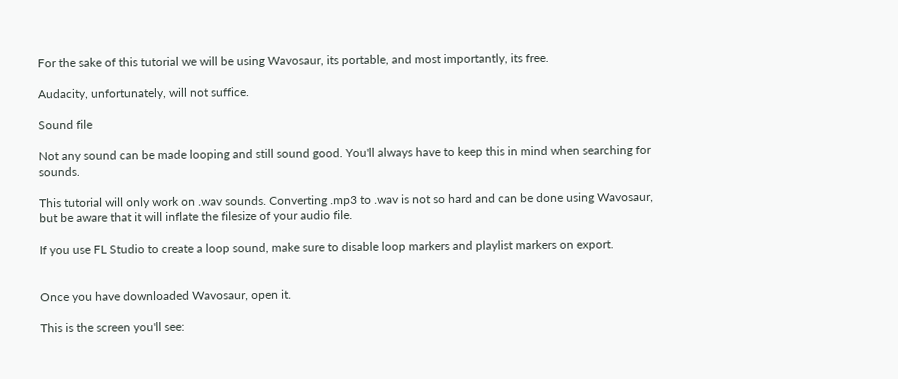For the sake of this tutorial we will be using Wavosaur, its portable, and most importantly, its free.

Audacity, unfortunately, will not suffice.

Sound file

Not any sound can be made looping and still sound good. You'll always have to keep this in mind when searching for sounds.

This tutorial will only work on .wav sounds. Converting .mp3 to .wav is not so hard and can be done using Wavosaur, but be aware that it will inflate the filesize of your audio file.

If you use FL Studio to create a loop sound, make sure to disable loop markers and playlist markers on export.


Once you have downloaded Wavosaur, open it.

This is the screen you'll see: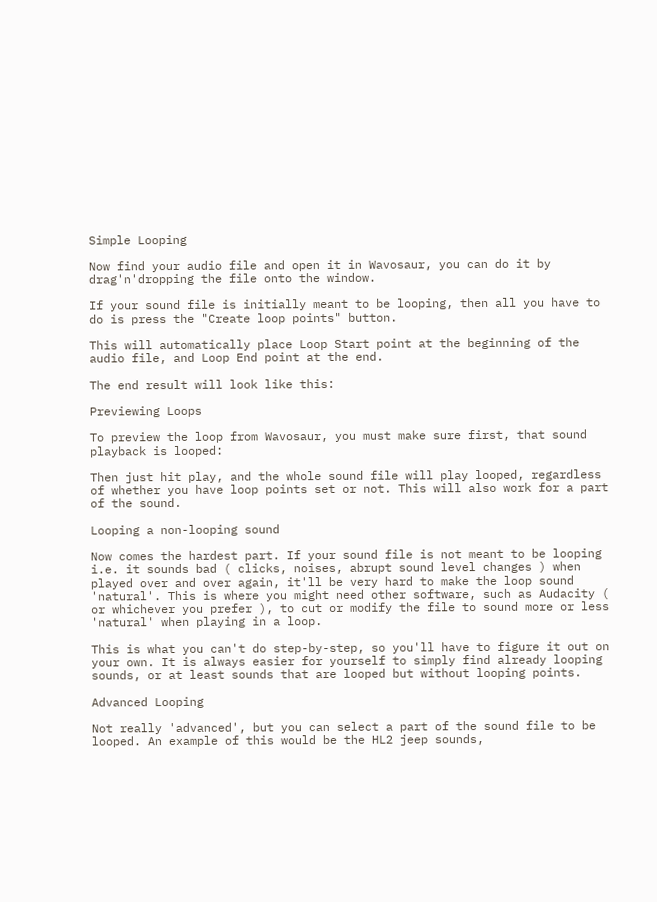Simple Looping

Now find your audio file and open it in Wavosaur, you can do it by drag'n'dropping the file onto the window.

If your sound file is initially meant to be looping, then all you have to do is press the "Create loop points" button.

This will automatically place Loop Start point at the beginning of the audio file, and Loop End point at the end.

The end result will look like this:

Previewing Loops

To preview the loop from Wavosaur, you must make sure first, that sound playback is looped:

Then just hit play, and the whole sound file will play looped, regardless of whether you have loop points set or not. This will also work for a part of the sound.

Looping a non-looping sound

Now comes the hardest part. If your sound file is not meant to be looping i.e. it sounds bad ( clicks, noises, abrupt sound level changes ) when played over and over again, it'll be very hard to make the loop sound 'natural'. This is where you might need other software, such as Audacity ( or whichever you prefer ), to cut or modify the file to sound more or less 'natural' when playing in a loop.

This is what you can't do step-by-step, so you'll have to figure it out on your own. It is always easier for yourself to simply find already looping sounds, or at least sounds that are looped but without looping points.

Advanced Looping

Not really 'advanced', but you can select a part of the sound file to be looped. An example of this would be the HL2 jeep sounds,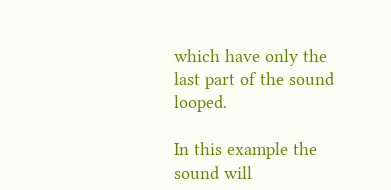which have only the last part of the sound looped.

In this example the sound will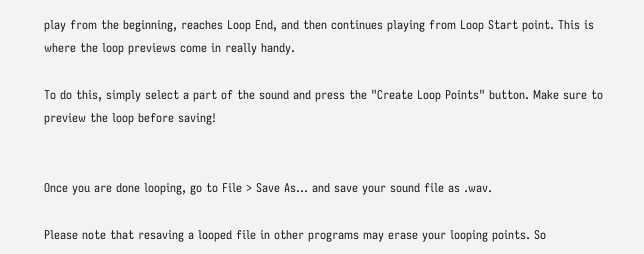play from the beginning, reaches Loop End, and then continues playing from Loop Start point. This is where the loop previews come in really handy.

To do this, simply select a part of the sound and press the "Create Loop Points" button. Make sure to preview the loop before saving!


Once you are done looping, go to File > Save As... and save your sound file as .wav.

Please note that resaving a looped file in other programs may erase your looping points. So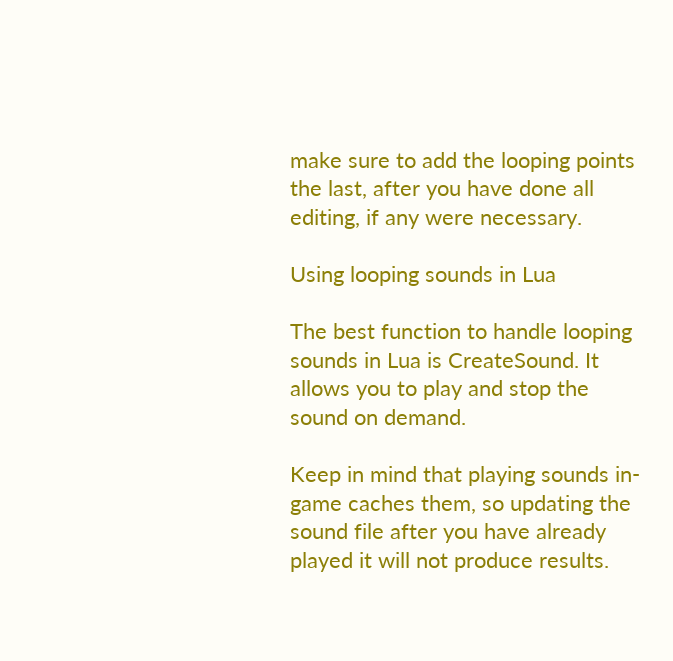make sure to add the looping points the last, after you have done all editing, if any were necessary.

Using looping sounds in Lua

The best function to handle looping sounds in Lua is CreateSound. It allows you to play and stop the sound on demand.

Keep in mind that playing sounds in-game caches them, so updating the sound file after you have already played it will not produce results.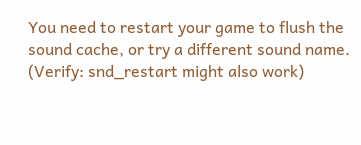You need to restart your game to flush the sound cache, or try a different sound name. (Verify: snd_restart might also work)